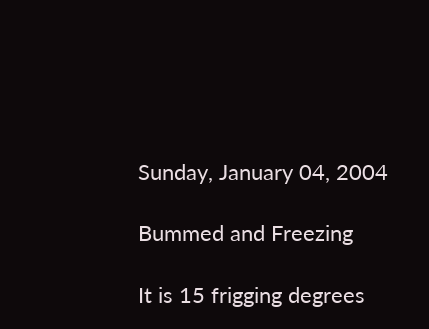Sunday, January 04, 2004

Bummed and Freezing

It is 15 frigging degrees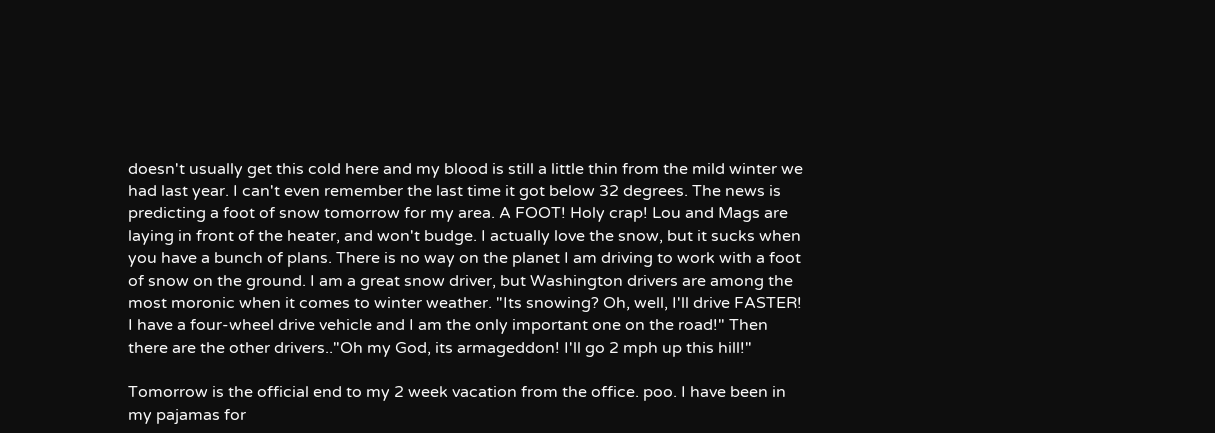doesn't usually get this cold here and my blood is still a little thin from the mild winter we had last year. I can't even remember the last time it got below 32 degrees. The news is predicting a foot of snow tomorrow for my area. A FOOT! Holy crap! Lou and Mags are laying in front of the heater, and won't budge. I actually love the snow, but it sucks when you have a bunch of plans. There is no way on the planet I am driving to work with a foot of snow on the ground. I am a great snow driver, but Washington drivers are among the most moronic when it comes to winter weather. "Its snowing? Oh, well, I'll drive FASTER! I have a four-wheel drive vehicle and I am the only important one on the road!" Then there are the other drivers.."Oh my God, its armageddon! I'll go 2 mph up this hill!"

Tomorrow is the official end to my 2 week vacation from the office. poo. I have been in my pajamas for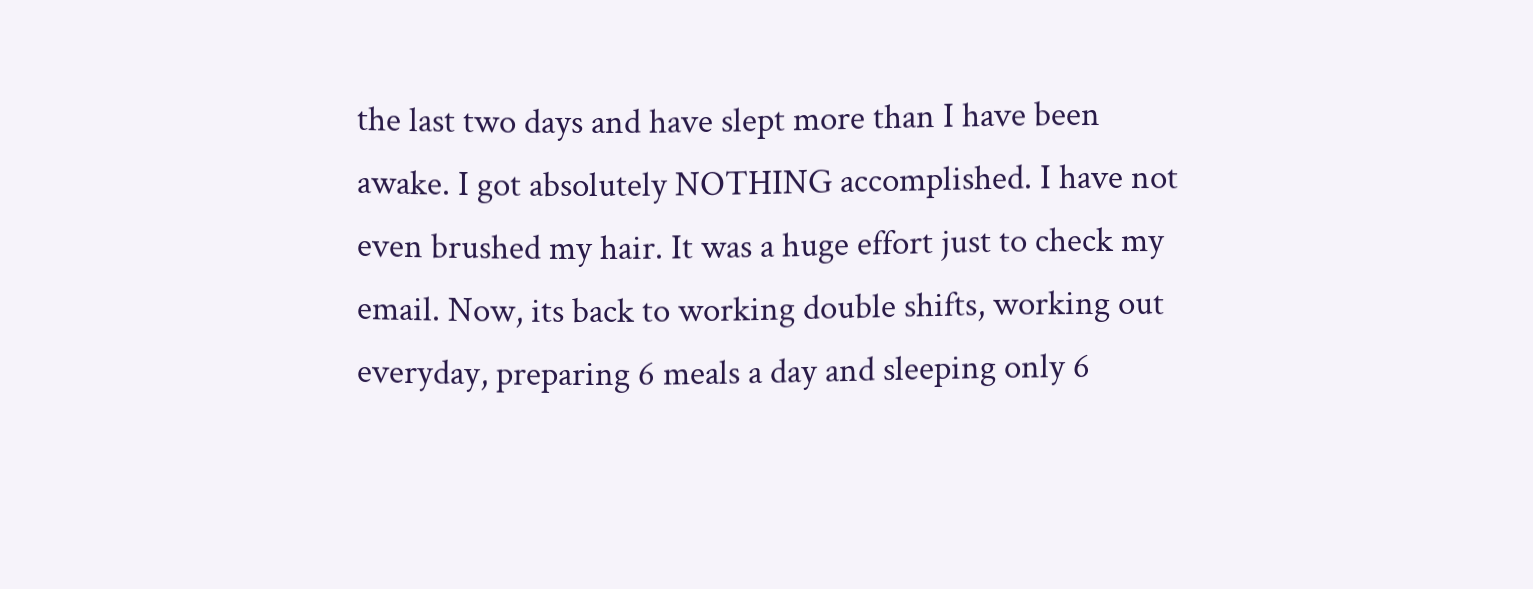the last two days and have slept more than I have been awake. I got absolutely NOTHING accomplished. I have not even brushed my hair. It was a huge effort just to check my email. Now, its back to working double shifts, working out everyday, preparing 6 meals a day and sleeping only 6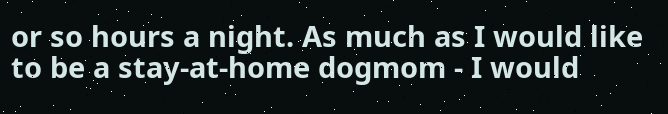or so hours a night. As much as I would like to be a stay-at-home dogmom - I would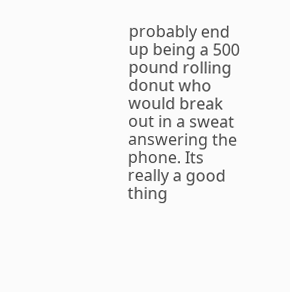probably end up being a 500 pound rolling donut who would break out in a sweat answering the phone. Its really a good thing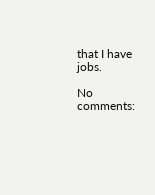that I have jobs.

No comments: